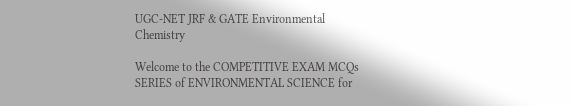UGC-NET JRF & GATE Environmental Chemistry

Welcome to the COMPETITIVE EXAM MCQs SERIES of ENVIRONMENTAL SCIENCE for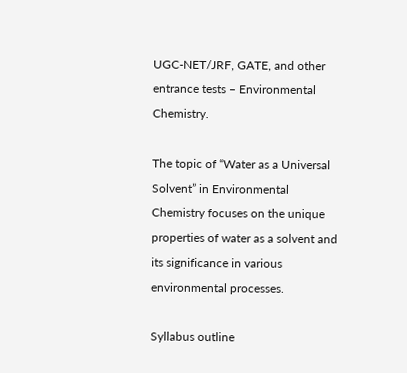UGC-NET/JRF, GATE, and other entrance tests – Environmental Chemistry.

The topic of “Water as a Universal Solvent” in Environmental Chemistry focuses on the unique properties of water as a solvent and its significance in various environmental processes.

Syllabus outline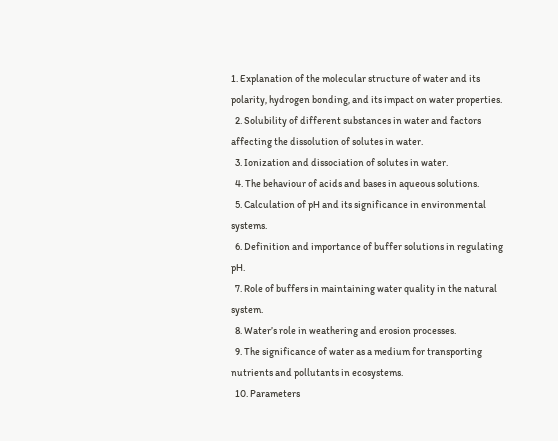1. Explanation of the molecular structure of water and its polarity, hydrogen bonding, and its impact on water properties.
  2. Solubility of different substances in water and factors affecting the dissolution of solutes in water.
  3. Ionization and dissociation of solutes in water.
  4. The behaviour of acids and bases in aqueous solutions.
  5. Calculation of pH and its significance in environmental systems.
  6. Definition and importance of buffer solutions in regulating pH.
  7. Role of buffers in maintaining water quality in the natural system.
  8. Water’s role in weathering and erosion processes.
  9. The significance of water as a medium for transporting nutrients and pollutants in ecosystems.
  10. Parameters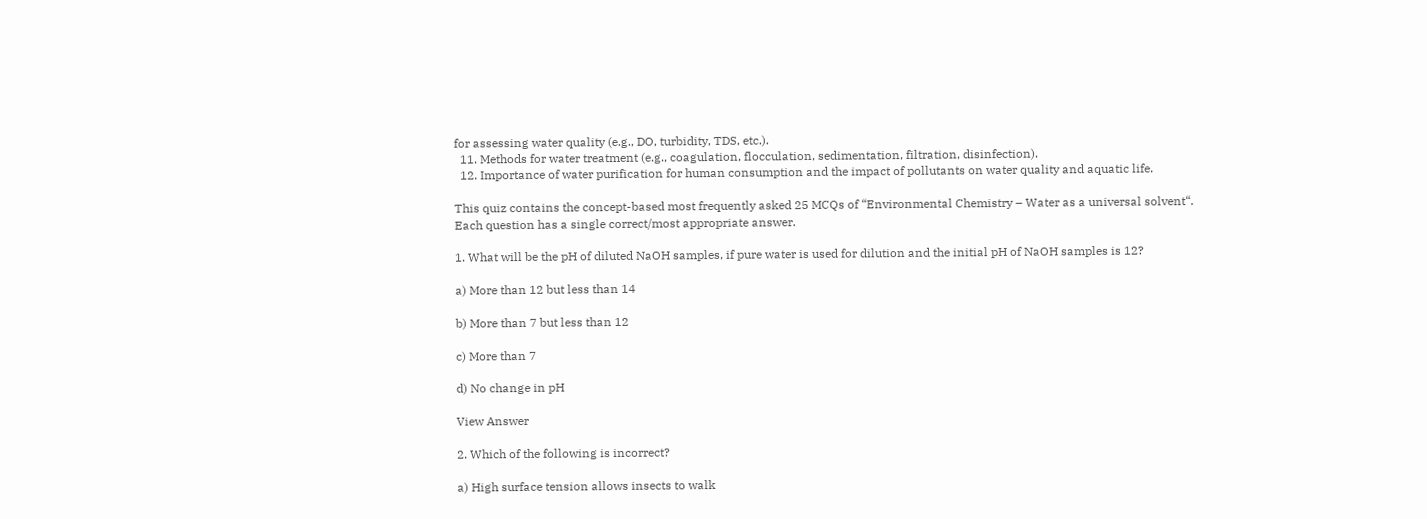for assessing water quality (e.g., DO, turbidity, TDS, etc.).
  11. Methods for water treatment (e.g., coagulation, flocculation, sedimentation, filtration, disinfection).
  12. Importance of water purification for human consumption and the impact of pollutants on water quality and aquatic life.

This quiz contains the concept-based most frequently asked 25 MCQs of “Environmental Chemistry – Water as a universal solvent“. Each question has a single correct/most appropriate answer.

1. What will be the pH of diluted NaOH samples, if pure water is used for dilution and the initial pH of NaOH samples is 12?

a) More than 12 but less than 14

b) More than 7 but less than 12

c) More than 7

d) No change in pH

View Answer

2. Which of the following is incorrect?

a) High surface tension allows insects to walk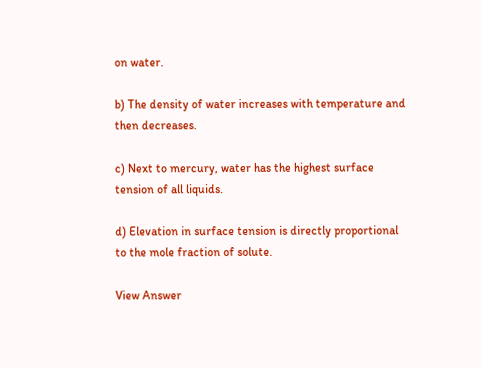on water.

b) The density of water increases with temperature and then decreases.

c) Next to mercury, water has the highest surface tension of all liquids.

d) Elevation in surface tension is directly proportional to the mole fraction of solute.

View Answer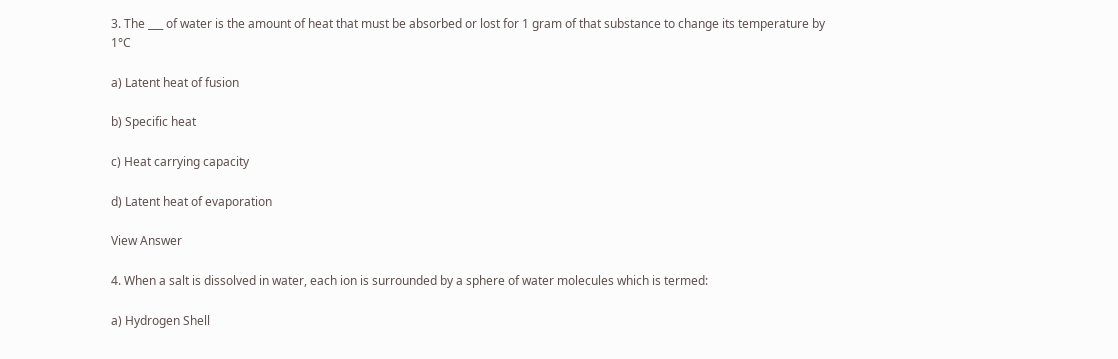3. The ___ of water is the amount of heat that must be absorbed or lost for 1 gram of that substance to change its temperature by 1°C

a) Latent heat of fusion

b) Specific heat

c) Heat carrying capacity

d) Latent heat of evaporation

View Answer

4. When a salt is dissolved in water, each ion is surrounded by a sphere of water molecules which is termed:

a) Hydrogen Shell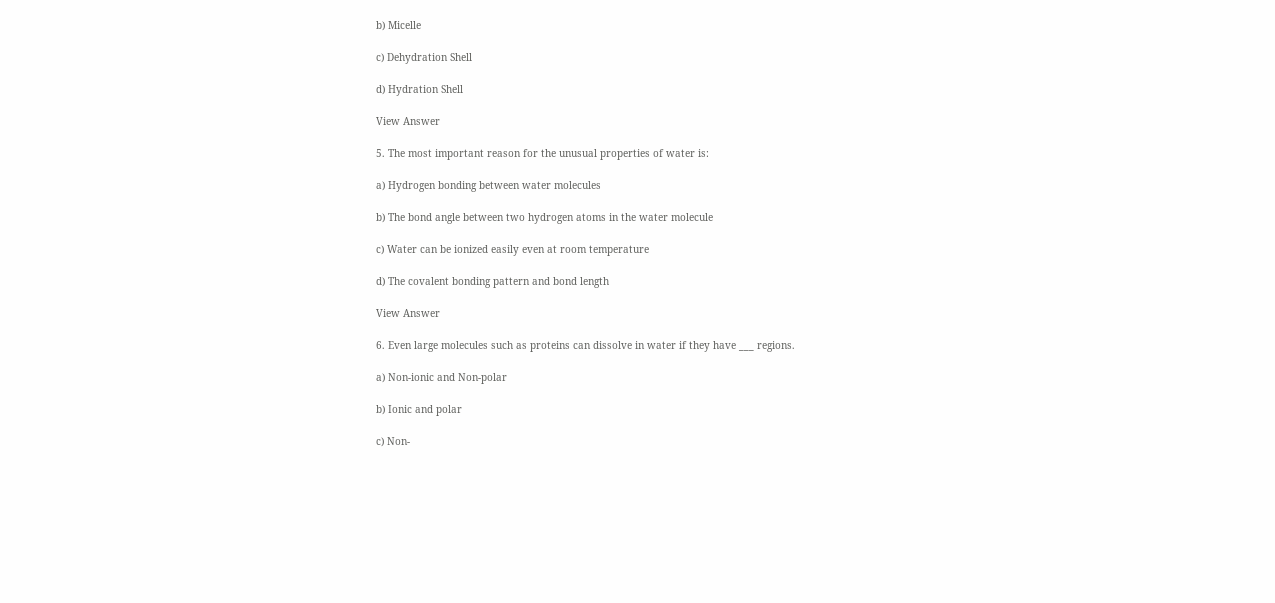b) Micelle

c) Dehydration Shell

d) Hydration Shell

View Answer

5. The most important reason for the unusual properties of water is:

a) Hydrogen bonding between water molecules

b) The bond angle between two hydrogen atoms in the water molecule

c) Water can be ionized easily even at room temperature

d) The covalent bonding pattern and bond length

View Answer

6. Even large molecules such as proteins can dissolve in water if they have ___ regions.

a) Non-ionic and Non-polar

b) Ionic and polar

c) Non-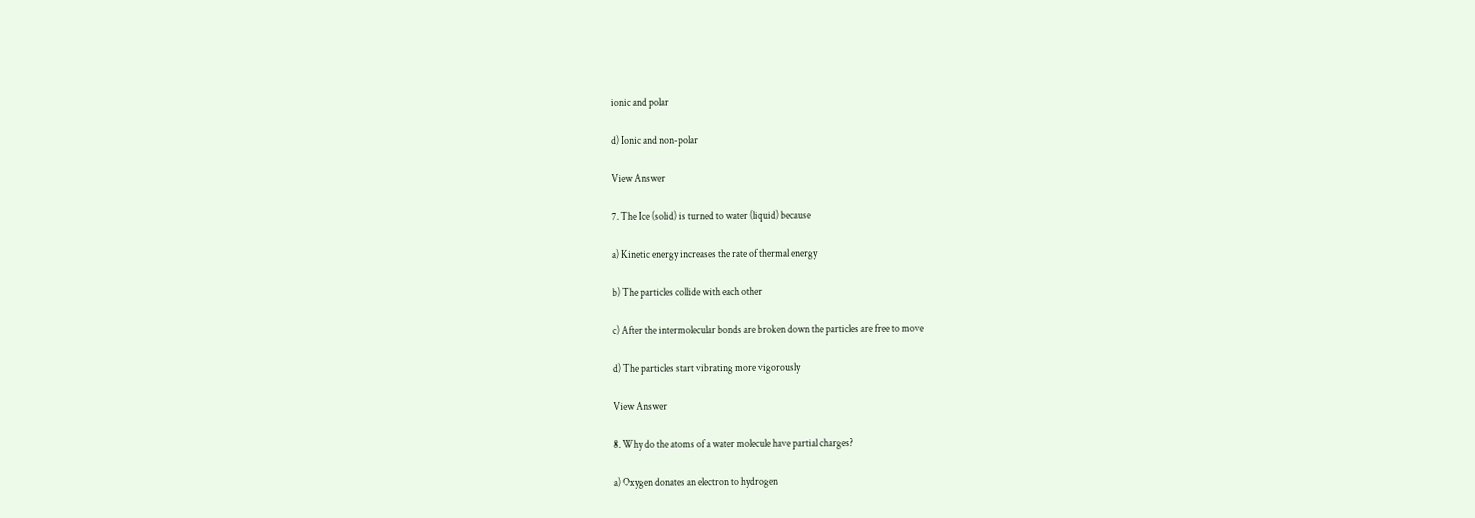ionic and polar

d) Ionic and non-polar

View Answer

7. The Ice (solid) is turned to water (liquid) because

a) Kinetic energy increases the rate of thermal energy

b) The particles collide with each other

c) After the intermolecular bonds are broken down the particles are free to move

d) The particles start vibrating more vigorously

View Answer

8. Why do the atoms of a water molecule have partial charges?

a) Oxygen donates an electron to hydrogen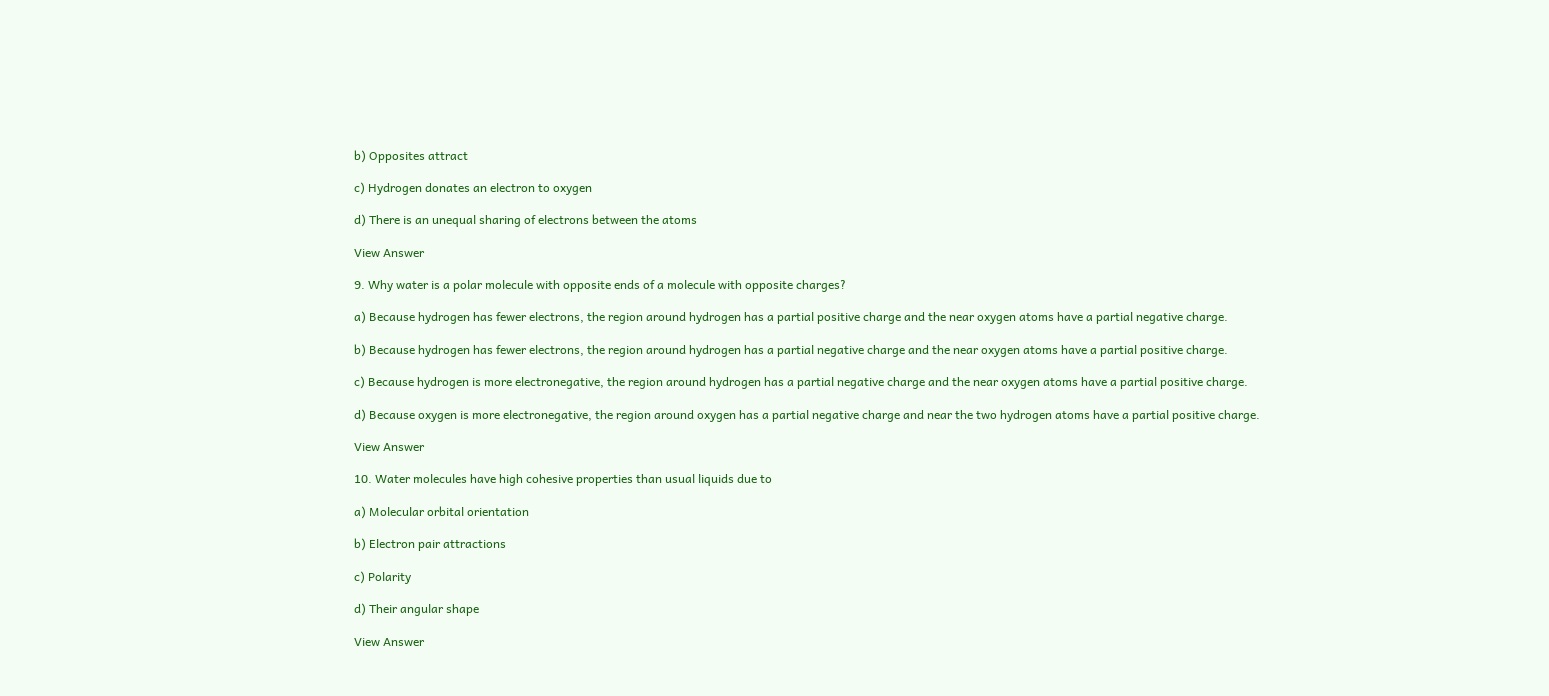b) Opposites attract

c) Hydrogen donates an electron to oxygen

d) There is an unequal sharing of electrons between the atoms

View Answer

9. Why water is a polar molecule with opposite ends of a molecule with opposite charges?

a) Because hydrogen has fewer electrons, the region around hydrogen has a partial positive charge and the near oxygen atoms have a partial negative charge.

b) Because hydrogen has fewer electrons, the region around hydrogen has a partial negative charge and the near oxygen atoms have a partial positive charge.

c) Because hydrogen is more electronegative, the region around hydrogen has a partial negative charge and the near oxygen atoms have a partial positive charge.

d) Because oxygen is more electronegative, the region around oxygen has a partial negative charge and near the two hydrogen atoms have a partial positive charge.

View Answer

10. Water molecules have high cohesive properties than usual liquids due to

a) Molecular orbital orientation

b) Electron pair attractions

c) Polarity

d) Their angular shape

View Answer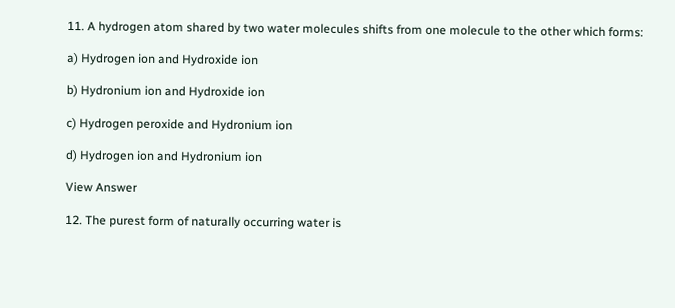11. A hydrogen atom shared by two water molecules shifts from one molecule to the other which forms:

a) Hydrogen ion and Hydroxide ion

b) Hydronium ion and Hydroxide ion

c) Hydrogen peroxide and Hydronium ion

d) Hydrogen ion and Hydronium ion

View Answer

12. The purest form of naturally occurring water is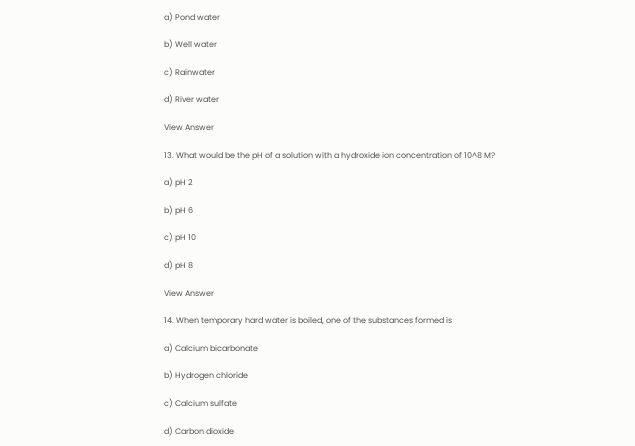a) Pond water

b) Well water

c) Rainwater

d) River water

View Answer

13. What would be the pH of a solution with a hydroxide ion concentration of 10^8 M?

a) pH 2

b) pH 6

c) pH 10

d) pH 8

View Answer

14. When temporary hard water is boiled, one of the substances formed is

a) Calcium bicarbonate

b) Hydrogen chloride

c) Calcium sulfate

d) Carbon dioxide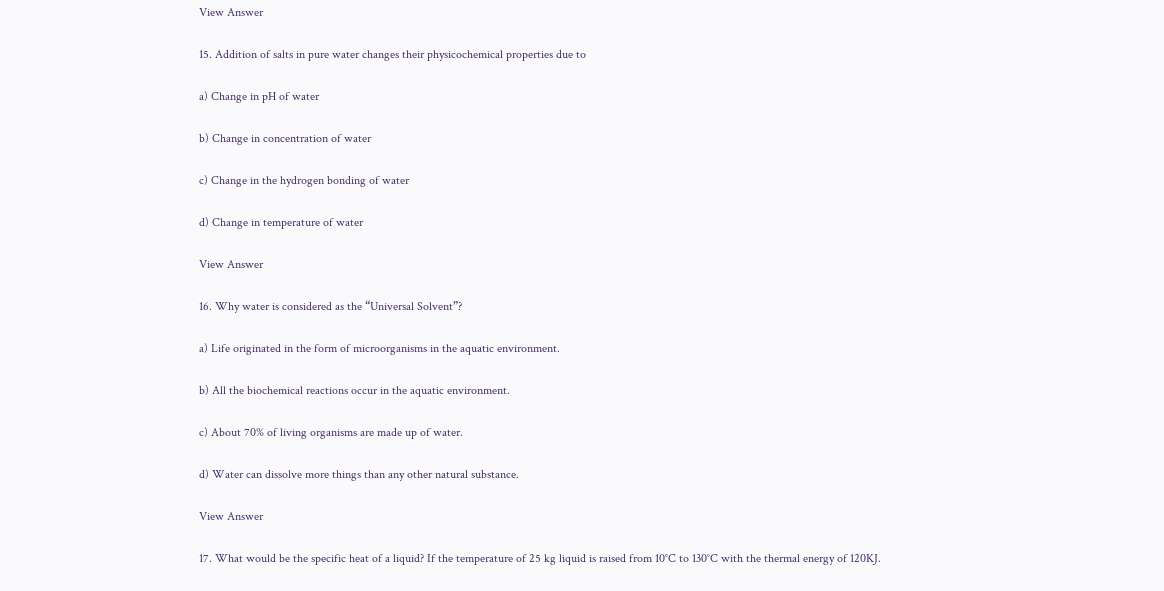View Answer

15. Addition of salts in pure water changes their physicochemical properties due to

a) Change in pH of water

b) Change in concentration of water

c) Change in the hydrogen bonding of water

d) Change in temperature of water

View Answer

16. Why water is considered as the “Universal Solvent”?

a) Life originated in the form of microorganisms in the aquatic environment.

b) All the biochemical reactions occur in the aquatic environment.

c) About 70% of living organisms are made up of water.

d) Water can dissolve more things than any other natural substance.

View Answer

17. What would be the specific heat of a liquid? If the temperature of 25 kg liquid is raised from 10°C to 130°C with the thermal energy of 120KJ.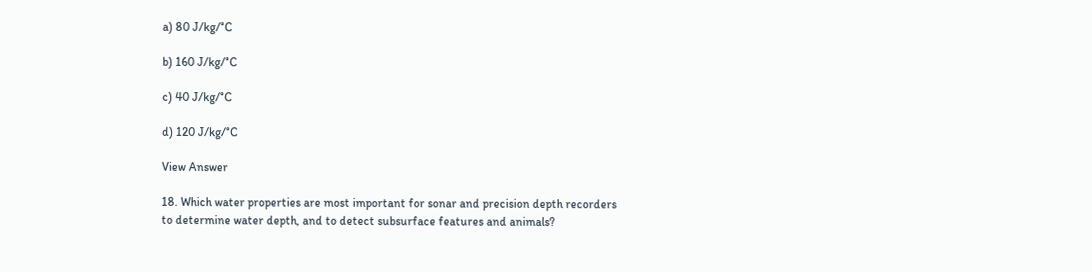a) 80 J/kg/°C

b) 160 J/kg/°C

c) 40 J/kg/°C

d) 120 J/kg/°C

View Answer

18. Which water properties are most important for sonar and precision depth recorders to determine water depth, and to detect subsurface features and animals?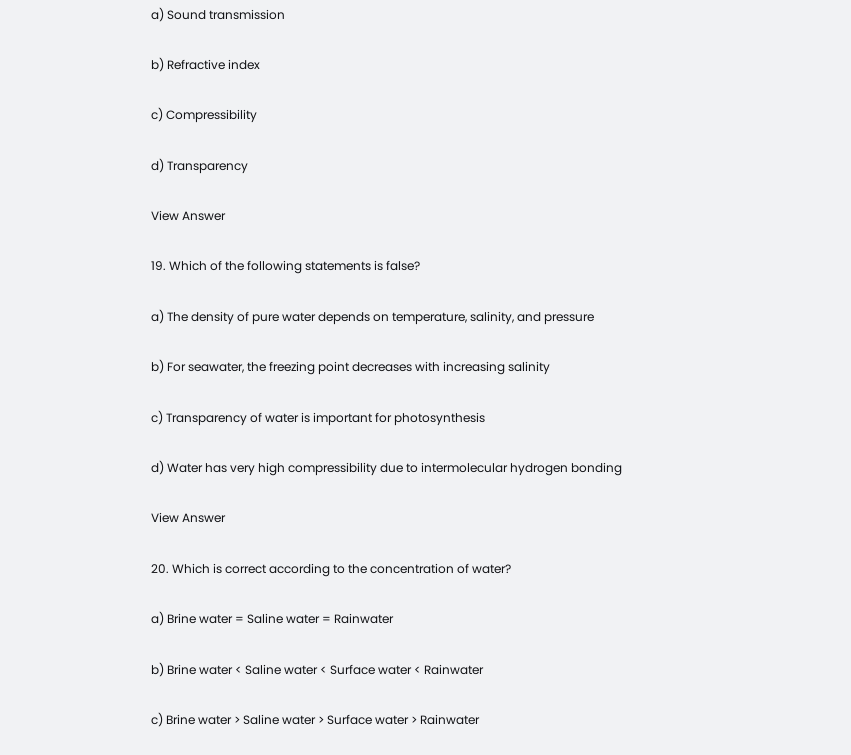a) Sound transmission

b) Refractive index

c) Compressibility

d) Transparency

View Answer

19. Which of the following statements is false?

a) The density of pure water depends on temperature, salinity, and pressure

b) For seawater, the freezing point decreases with increasing salinity

c) Transparency of water is important for photosynthesis

d) Water has very high compressibility due to intermolecular hydrogen bonding

View Answer

20. Which is correct according to the concentration of water?

a) Brine water = Saline water = Rainwater

b) Brine water < Saline water < Surface water < Rainwater

c) Brine water > Saline water > Surface water > Rainwater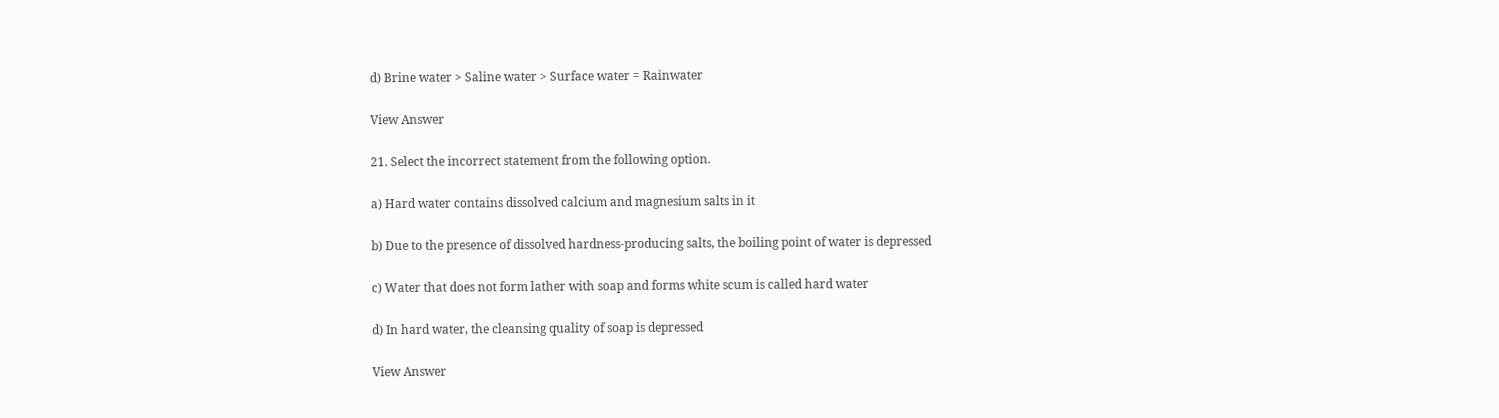d) Brine water > Saline water > Surface water = Rainwater

View Answer

21. Select the incorrect statement from the following option.

a) Hard water contains dissolved calcium and magnesium salts in it

b) Due to the presence of dissolved hardness-producing salts, the boiling point of water is depressed

c) Water that does not form lather with soap and forms white scum is called hard water

d) In hard water, the cleansing quality of soap is depressed

View Answer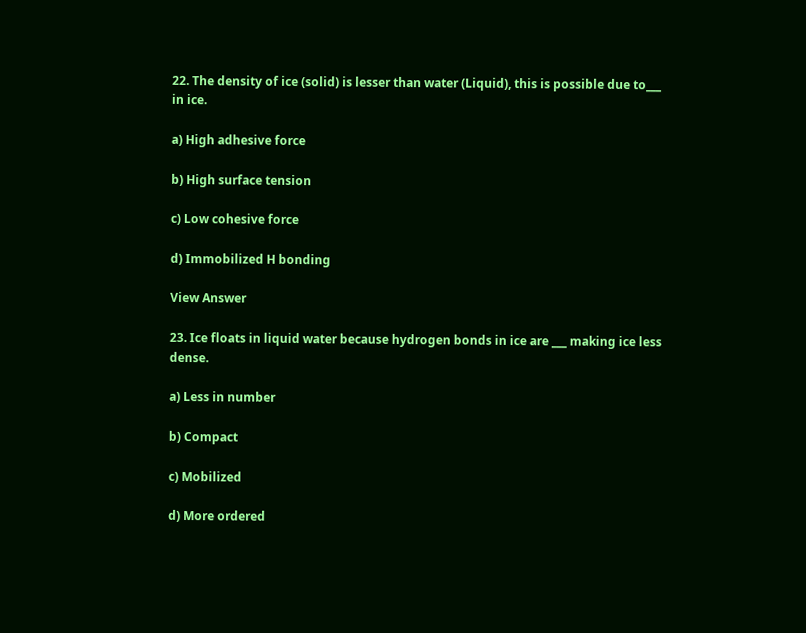22. The density of ice (solid) is lesser than water (Liquid), this is possible due to___ in ice.

a) High adhesive force

b) High surface tension

c) Low cohesive force

d) Immobilized H bonding

View Answer

23. Ice floats in liquid water because hydrogen bonds in ice are ___ making ice less dense.

a) Less in number

b) Compact

c) Mobilized

d) More ordered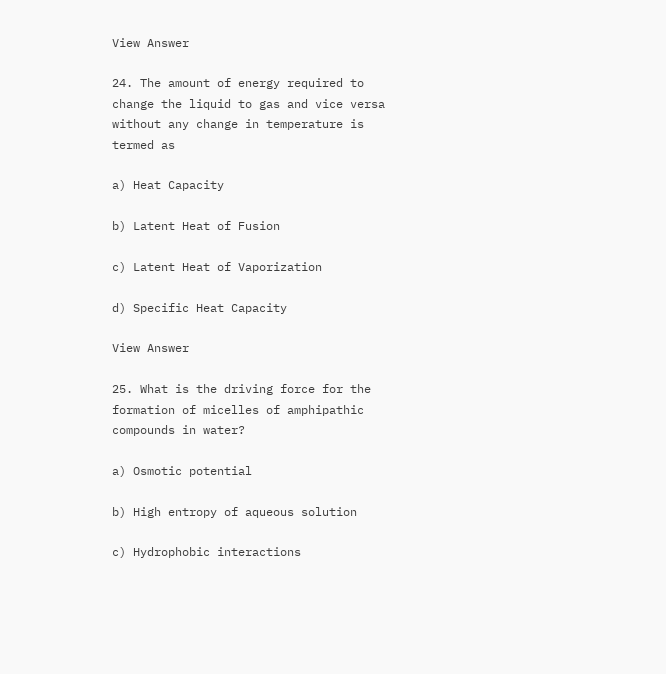View Answer

24. The amount of energy required to change the liquid to gas and vice versa without any change in temperature is termed as

a) Heat Capacity

b) Latent Heat of Fusion

c) Latent Heat of Vaporization

d) Specific Heat Capacity

View Answer

25. What is the driving force for the formation of micelles of amphipathic compounds in water?

a) Osmotic potential

b) High entropy of aqueous solution

c) Hydrophobic interactions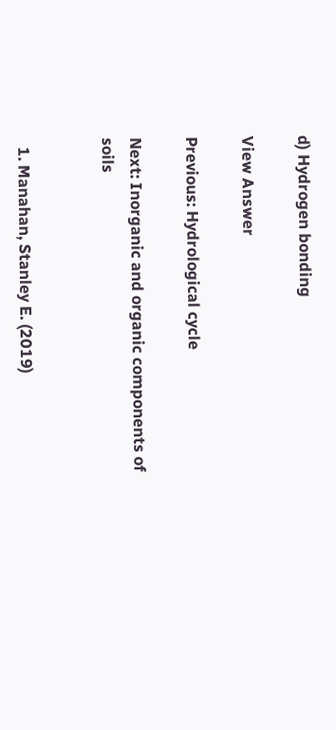d) Hydrogen bonding

View Answer

Previous: Hydrological cycle

Next: Inorganic and organic components of soils


  1. Manahan, Stanley E. (2019)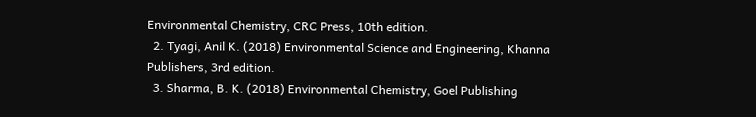Environmental Chemistry, CRC Press, 10th edition.
  2. Tyagi, Anil K. (2018) Environmental Science and Engineering, Khanna Publishers, 3rd edition.
  3. Sharma, B. K. (2018) Environmental Chemistry, Goel Publishing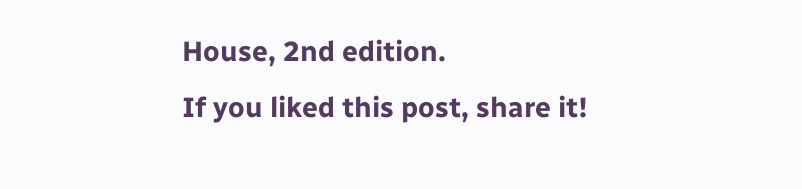House, 2nd edition.
If you liked this post, share it!